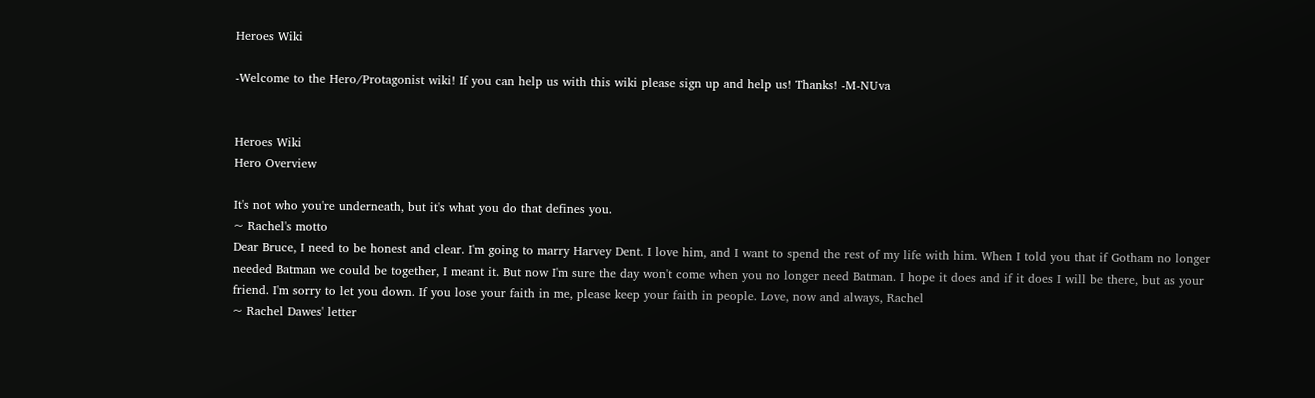Heroes Wiki

-Welcome to the Hero/Protagonist wiki! If you can help us with this wiki please sign up and help us! Thanks! -M-NUva


Heroes Wiki
Hero Overview

It's not who you're underneath, but it's what you do that defines you.
~ Rachel's motto
Dear Bruce, I need to be honest and clear. I'm going to marry Harvey Dent. I love him, and I want to spend the rest of my life with him. When I told you that if Gotham no longer needed Batman we could be together, I meant it. But now I'm sure the day won't come when you no longer need Batman. I hope it does and if it does I will be there, but as your friend. I'm sorry to let you down. If you lose your faith in me, please keep your faith in people. Love, now and always, Rachel
~ Rachel Dawes' letter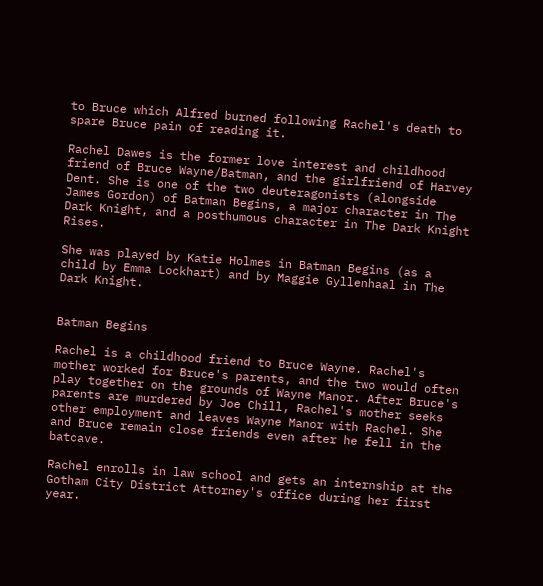to Bruce which Alfred burned following Rachel's death to spare Bruce pain of reading it.

Rachel Dawes is the former love interest and childhood friend of Bruce Wayne/Batman, and the girlfriend of Harvey Dent. She is one of the two deuteragonists (alongside James Gordon) of Batman Begins, a major character in The Dark Knight, and a posthumous character in The Dark Knight Rises.

She was played by Katie Holmes in Batman Begins (as a child by Emma Lockhart) and by Maggie Gyllenhaal in The Dark Knight.


Batman Begins

Rachel is a childhood friend to Bruce Wayne. Rachel's mother worked for Bruce's parents, and the two would often play together on the grounds of Wayne Manor. After Bruce's parents are murdered by Joe Chill, Rachel's mother seeks other employment and leaves Wayne Manor with Rachel. She and Bruce remain close friends even after he fell in the batcave.

Rachel enrolls in law school and gets an internship at the Gotham City District Attorney's office during her first year.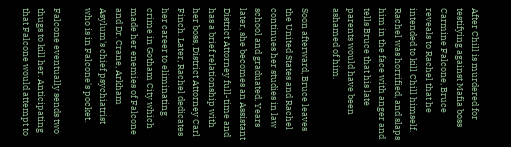After Chill is murdered for testifying against Mafia boss Carmine Falcone, Bruce reveals to Rachel that he intended to kill Chill himself. Rachel was horrified, and slaps him in the face with anger and tells Bruce that his late parents would have been ashamed of him.

Soon afterward, Bruce leaves the United States and Rachel continues her studies in law school and graduated. Years later, she becomes an Assistant District Attorney full-time and has a brief relationship with her boss, District Attorney Carl Finch. Later, Rachel dedicates her career to eliminating crime in Gotham City which made her enemies of Falcone and Dr. Crane, Arkham Asylum's chief psychiatrist who is in Falcone's pocket.

Falcone eventually sends two thugs to kill her. Anticipating that Falcone would attempt to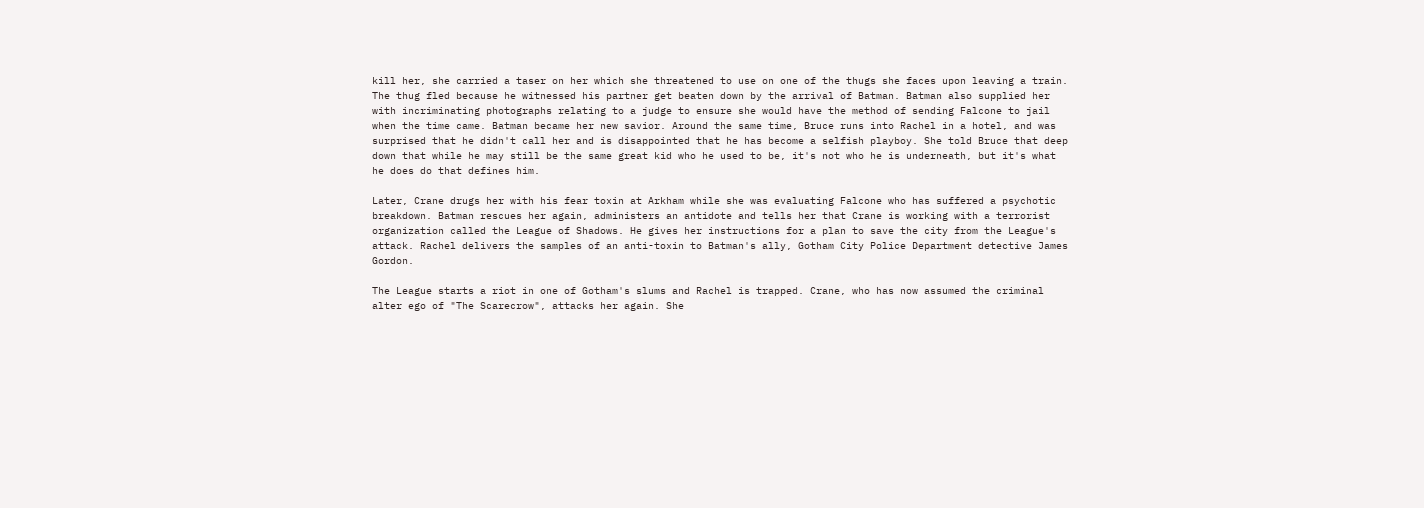kill her, she carried a taser on her which she threatened to use on one of the thugs she faces upon leaving a train. The thug fled because he witnessed his partner get beaten down by the arrival of Batman. Batman also supplied her with incriminating photographs relating to a judge to ensure she would have the method of sending Falcone to jail when the time came. Batman became her new savior. Around the same time, Bruce runs into Rachel in a hotel, and was surprised that he didn't call her and is disappointed that he has become a selfish playboy. She told Bruce that deep down that while he may still be the same great kid who he used to be, it's not who he is underneath, but it's what he does do that defines him.

Later, Crane drugs her with his fear toxin at Arkham while she was evaluating Falcone who has suffered a psychotic breakdown. Batman rescues her again, administers an antidote and tells her that Crane is working with a terrorist organization called the League of Shadows. He gives her instructions for a plan to save the city from the League's attack. Rachel delivers the samples of an anti-toxin to Batman's ally, Gotham City Police Department detective James Gordon.

The League starts a riot in one of Gotham's slums and Rachel is trapped. Crane, who has now assumed the criminal alter ego of "The Scarecrow", attacks her again. She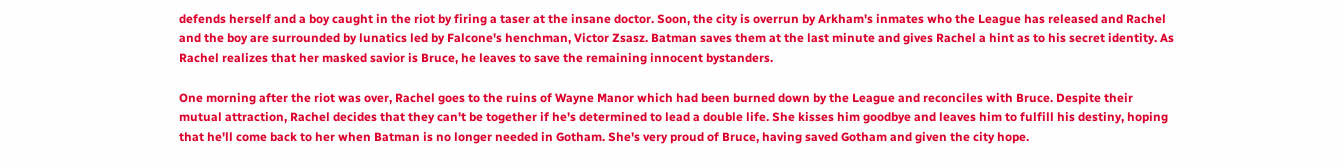defends herself and a boy caught in the riot by firing a taser at the insane doctor. Soon, the city is overrun by Arkham's inmates who the League has released and Rachel and the boy are surrounded by lunatics led by Falcone's henchman, Victor Zsasz. Batman saves them at the last minute and gives Rachel a hint as to his secret identity. As Rachel realizes that her masked savior is Bruce, he leaves to save the remaining innocent bystanders.

One morning after the riot was over, Rachel goes to the ruins of Wayne Manor which had been burned down by the League and reconciles with Bruce. Despite their mutual attraction, Rachel decides that they can't be together if he's determined to lead a double life. She kisses him goodbye and leaves him to fulfill his destiny, hoping that he'll come back to her when Batman is no longer needed in Gotham. She's very proud of Bruce, having saved Gotham and given the city hope.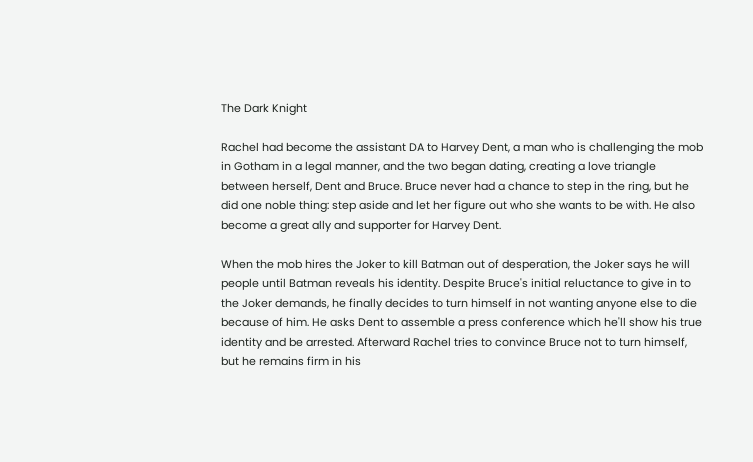The Dark Knight

Rachel had become the assistant DA to Harvey Dent, a man who is challenging the mob in Gotham in a legal manner, and the two began dating, creating a love triangle between herself, Dent and Bruce. Bruce never had a chance to step in the ring, but he did one noble thing: step aside and let her figure out who she wants to be with. He also become a great ally and supporter for Harvey Dent.

When the mob hires the Joker to kill Batman out of desperation, the Joker says he will people until Batman reveals his identity. Despite Bruce's initial reluctance to give in to the Joker demands, he finally decides to turn himself in not wanting anyone else to die because of him. He asks Dent to assemble a press conference which he'll show his true identity and be arrested. Afterward Rachel tries to convince Bruce not to turn himself, but he remains firm in his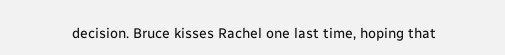decision. Bruce kisses Rachel one last time, hoping that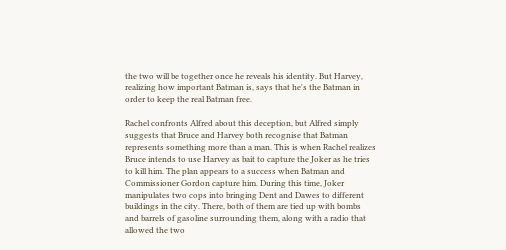the two will be together once he reveals his identity. But Harvey, realizing how important Batman is, says that he's the Batman in order to keep the real Batman free.

Rachel confronts Alfred about this deception, but Alfred simply suggests that Bruce and Harvey both recognise that Batman represents something more than a man. This is when Rachel realizes Bruce intends to use Harvey as bait to capture the Joker as he tries to kill him. The plan appears to a success when Batman and Commissioner Gordon capture him. During this time, Joker manipulates two cops into bringing Dent and Dawes to different buildings in the city. There, both of them are tied up with bombs and barrels of gasoline surrounding them, along with a radio that allowed the two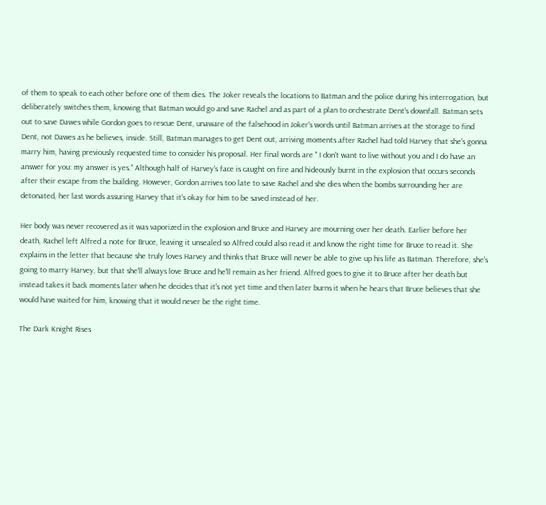of them to speak to each other before one of them dies. The Joker reveals the locations to Batman and the police during his interrogation, but deliberately switches them, knowing that Batman would go and save Rachel and as part of a plan to orchestrate Dent's downfall. Batman sets out to save Dawes while Gordon goes to rescue Dent, unaware of the falsehood in Joker's words until Batman arrives at the storage to find Dent, not Dawes as he believes, inside. Still, Batman manages to get Dent out, arriving moments after Rachel had told Harvey that she's gonna marry him, having previously requested time to consider his proposal. Her final words are " I don't want to live without you and I do have an answer for you: my answer is yes." Although half of Harvey's face is caught on fire and hideously burnt in the explosion that occurs seconds after their escape from the building. However, Gordon arrives too late to save Rachel and she dies when the bombs surrounding her are detonated, her last words assuring Harvey that it's okay for him to be saved instead of her.

Her body was never recovered as it was vaporized in the explosion and Bruce and Harvey are mourning over her death. Earlier before her death, Rachel left Alfred a note for Bruce, leaving it unsealed so Alfred could also read it and know the right time for Bruce to read it. She explains in the letter that because she truly loves Harvey and thinks that Bruce will never be able to give up his life as Batman. Therefore, she's going to marry Harvey, but that she'll always love Bruce and he'll remain as her friend. Alfred goes to give it to Bruce after her death but instead takes it back moments later when he decides that it's not yet time and then later burns it when he hears that Bruce believes that she would have waited for him, knowing that it would never be the right time.

The Dark Knight Rises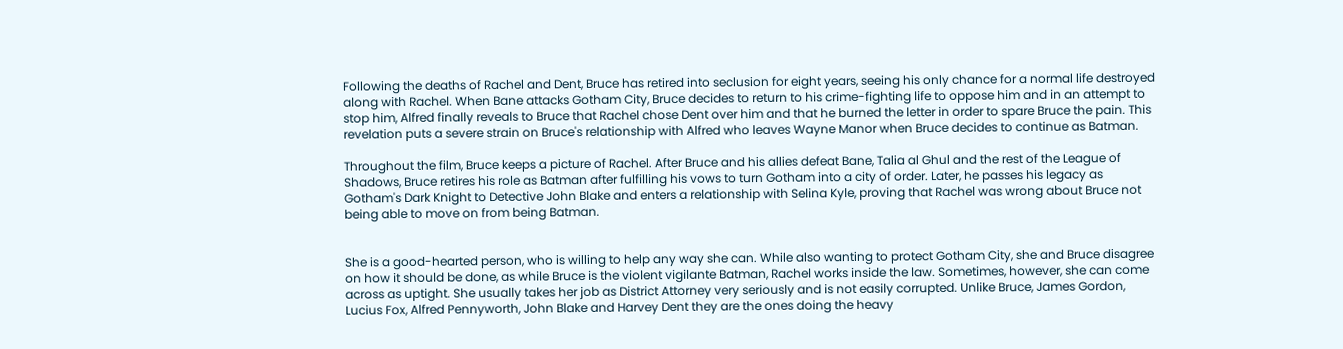Following the deaths of Rachel and Dent, Bruce has retired into seclusion for eight years, seeing his only chance for a normal life destroyed along with Rachel. When Bane attacks Gotham City, Bruce decides to return to his crime-fighting life to oppose him and in an attempt to stop him, Alfred finally reveals to Bruce that Rachel chose Dent over him and that he burned the letter in order to spare Bruce the pain. This revelation puts a severe strain on Bruce's relationship with Alfred who leaves Wayne Manor when Bruce decides to continue as Batman.

Throughout the film, Bruce keeps a picture of Rachel. After Bruce and his allies defeat Bane, Talia al Ghul and the rest of the League of Shadows, Bruce retires his role as Batman after fulfilling his vows to turn Gotham into a city of order. Later, he passes his legacy as Gotham's Dark Knight to Detective John Blake and enters a relationship with Selina Kyle, proving that Rachel was wrong about Bruce not being able to move on from being Batman.


She is a good-hearted person, who is willing to help any way she can. While also wanting to protect Gotham City, she and Bruce disagree on how it should be done, as while Bruce is the violent vigilante Batman, Rachel works inside the law. Sometimes, however, she can come across as uptight. She usually takes her job as District Attorney very seriously and is not easily corrupted. Unlike Bruce, James Gordon, Lucius Fox, Alfred Pennyworth, John Blake and Harvey Dent they are the ones doing the heavy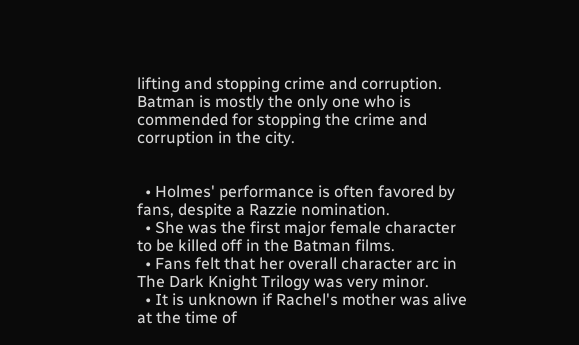lifting and stopping crime and corruption. Batman is mostly the only one who is commended for stopping the crime and corruption in the city.


  • Holmes' performance is often favored by fans, despite a Razzie nomination.
  • She was the first major female character to be killed off in the Batman films.
  • Fans felt that her overall character arc in The Dark Knight Trilogy was very minor.
  • It is unknown if Rachel's mother was alive at the time of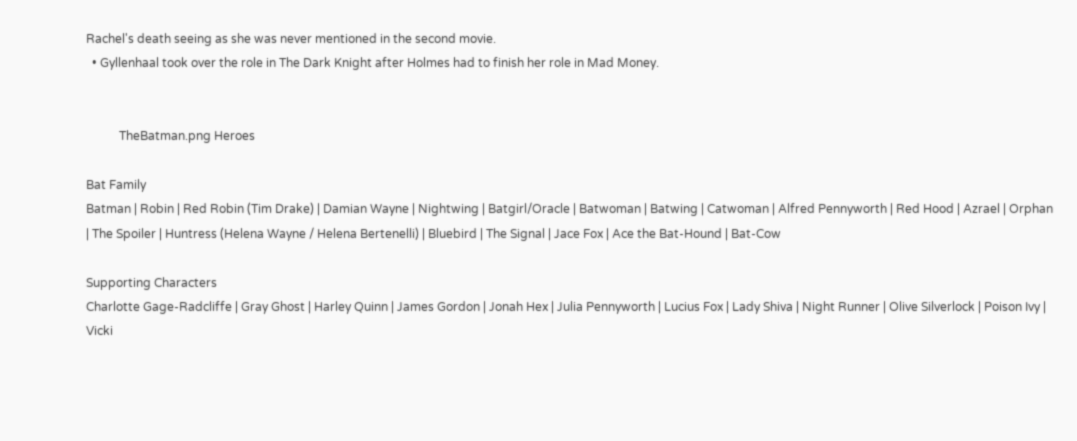Rachel's death seeing as she was never mentioned in the second movie.
  • Gyllenhaal took over the role in The Dark Knight after Holmes had to finish her role in Mad Money.


           TheBatman.png Heroes

Bat Family
Batman | Robin | Red Robin (Tim Drake) | Damian Wayne | Nightwing | Batgirl/Oracle | Batwoman | Batwing | Catwoman | Alfred Pennyworth | Red Hood | Azrael | Orphan | The Spoiler | Huntress (Helena Wayne / Helena Bertenelli) | Bluebird | The Signal | Jace Fox | Ace the Bat-Hound | Bat-Cow

Supporting Characters
Charlotte Gage-Radcliffe | Gray Ghost | Harley Quinn | James Gordon | Jonah Hex | Julia Pennyworth | Lucius Fox | Lady Shiva | Night Runner | Olive Silverlock | Poison Ivy | Vicki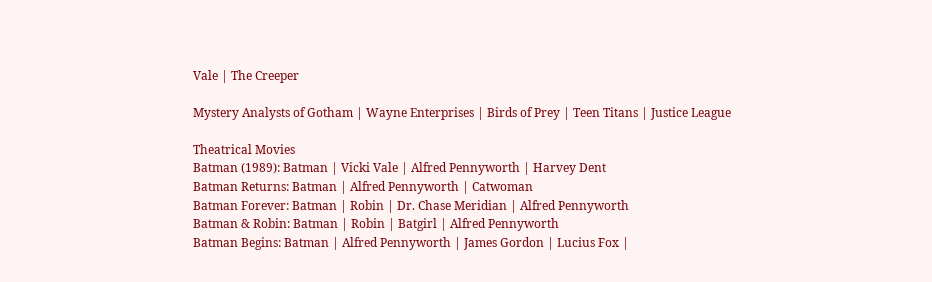Vale | The Creeper

Mystery Analysts of Gotham | Wayne Enterprises | Birds of Prey | Teen Titans | Justice League

Theatrical Movies
Batman (1989): Batman | Vicki Vale | Alfred Pennyworth | Harvey Dent
Batman Returns: Batman | Alfred Pennyworth | Catwoman
Batman Forever: Batman | Robin | Dr. Chase Meridian | Alfred Pennyworth
Batman & Robin: Batman | Robin | Batgirl | Alfred Pennyworth
Batman Begins: Batman | Alfred Pennyworth | James Gordon | Lucius Fox |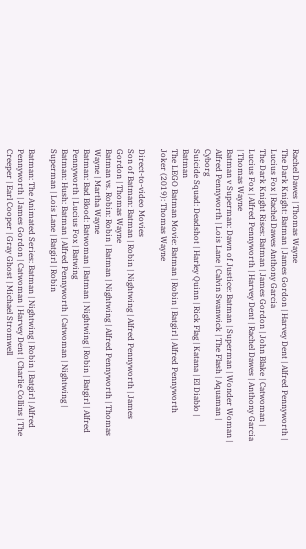Rachel Dawes | Thomas Wayne
The Dark Knight: Batman | James Gordon | Harvey Dent | Alfred Pennyworth | Lucius Fox | Rachel Dawes Anthony Garcia
The Dark Knight Rises: Batman | James Gordon | John Blake | Catwoman | Lucius Fox | Alfred Pennyworth | Harvey Dent | Rachel Dawes | Anthony Garcia | Thomas Wayne
Batman v Superman: Dawn of Justice: Batman | Superman | Wonder Woman | Alfred Pennyworth | Lois Lane | Calvin Swanwick | The Flash | Aquaman | Cyborg
Suicide Squad: Deadshot | Harley Quinn | Rick Flag | Katana | El Diablo | Batman
The LEGO Batman Movie: Batman | Robin | Batgirl | Alfred Pennyworth
Joker (2019): Thomas Wayne

Direct-to-video Movies
Son of Batman: Batman | Robin | Nightwing | Alfred Pennyworth | James Gordon | Thomas Wayne
Batman vs. Robin: Robin | Batman | Nightwing | Alfred Pennyworth | Thomas Wayne | Martha Wayne
Batman: Bad Blood: Batwoman | Batman | Nightwing | Robin | Batgirl | Alfred Pennyworth | Lucius Fox | Batwing
Batman: Hush: Batman | Alfred Pennyworth | Catwoman | Nightwing | Superman | Lois Lane | Batgirl | Robin

Batman: The Animated Series: Batman | Nightwing | Robin | Batgirl | Alfred Pennyworth | James Gordon | Catwoman | Harvey Dent | Charlie Collins | The Creeper | Earl Cooper | Gray Ghost | Michael Stromwell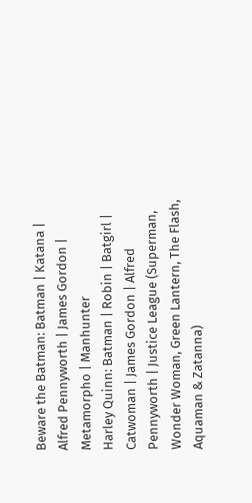Beware the Batman: Batman | Katana | Alfred Pennyworth | James Gordon | Metamorpho | Manhunter
Harley Quinn: Batman | Robin | Batgirl | Catwoman | James Gordon | Alfred Pennyworth | Justice League (Superman, Wonder Woman, Green Lantern, The Flash, Aquaman & Zatanna)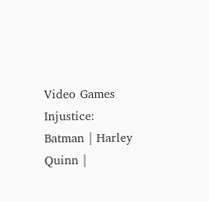Video Games
Injustice: Batman | Harley Quinn |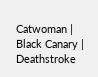Catwoman | Black Canary | Deathstroke